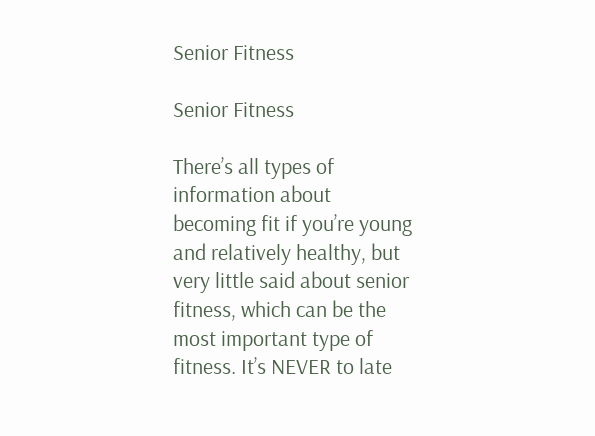Senior Fitness

Senior Fitness

There’s all types of information about becoming fit if you’re young and relatively healthy, but very little said about senior fitness, which can be the most important type of fitness. It’s NEVER to late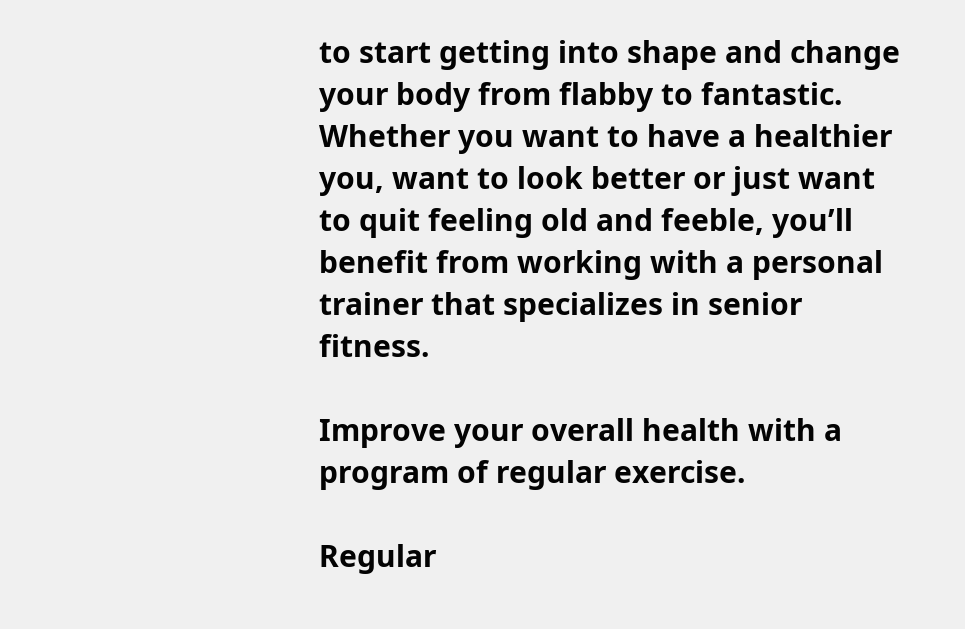to start getting into shape and change your body from flabby to fantastic. Whether you want to have a healthier you, want to look better or just want to quit feeling old and feeble, you’ll benefit from working with a personal trainer that specializes in senior fitness.

Improve your overall health with a program of regular exercise.

Regular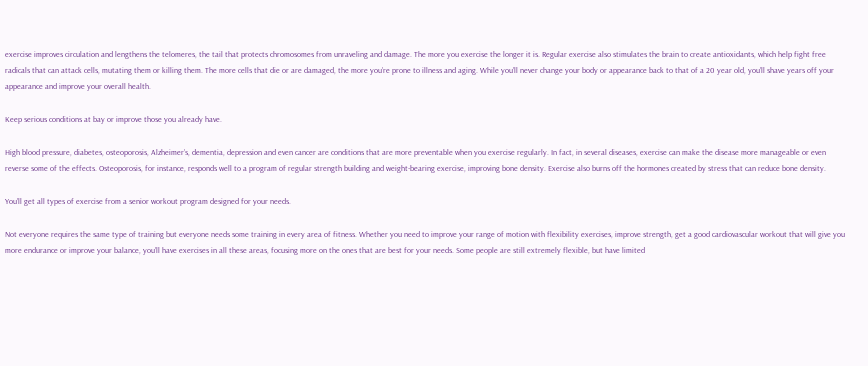exercise improves circulation and lengthens the telomeres, the tail that protects chromosomes from unraveling and damage. The more you exercise the longer it is. Regular exercise also stimulates the brain to create antioxidants, which help fight free radicals that can attack cells, mutating them or killing them. The more cells that die or are damaged, the more you’re prone to illness and aging. While you’ll never change your body or appearance back to that of a 20 year old, you’ll shave years off your appearance and improve your overall health.

Keep serious conditions at bay or improve those you already have.

High blood pressure, diabetes, osteoporosis, Alzheimer’s, dementia, depression and even cancer are conditions that are more preventable when you exercise regularly. In fact, in several diseases, exercise can make the disease more manageable or even reverse some of the effects. Osteoporosis, for instance, responds well to a program of regular strength building and weight-bearing exercise, improving bone density. Exercise also burns off the hormones created by stress that can reduce bone density.

You’ll get all types of exercise from a senior workout program designed for your needs.

Not everyone requires the same type of training but everyone needs some training in every area of fitness. Whether you need to improve your range of motion with flexibility exercises, improve strength, get a good cardiovascular workout that will give you more endurance or improve your balance, you’ll have exercises in all these areas, focusing more on the ones that are best for your needs. Some people are still extremely flexible, but have limited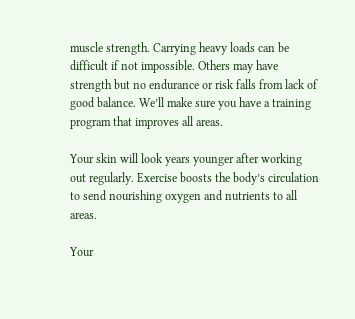muscle strength. Carrying heavy loads can be difficult if not impossible. Others may have strength but no endurance or risk falls from lack of good balance. We’ll make sure you have a training program that improves all areas.

Your skin will look years younger after working out regularly. Exercise boosts the body’s circulation to send nourishing oxygen and nutrients to all areas.

Your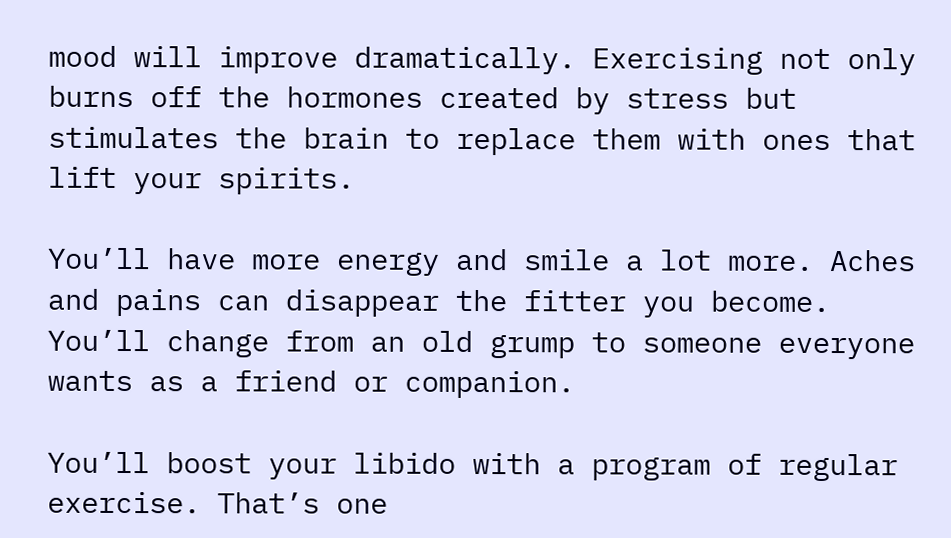mood will improve dramatically. Exercising not only burns off the hormones created by stress but stimulates the brain to replace them with ones that lift your spirits.

You’ll have more energy and smile a lot more. Aches and pains can disappear the fitter you become. You’ll change from an old grump to someone everyone wants as a friend or companion.

You’ll boost your libido with a program of regular exercise. That’s one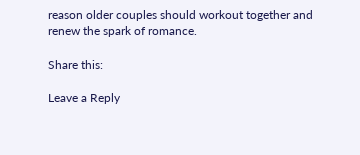reason older couples should workout together and renew the spark of romance.

Share this:

Leave a Reply